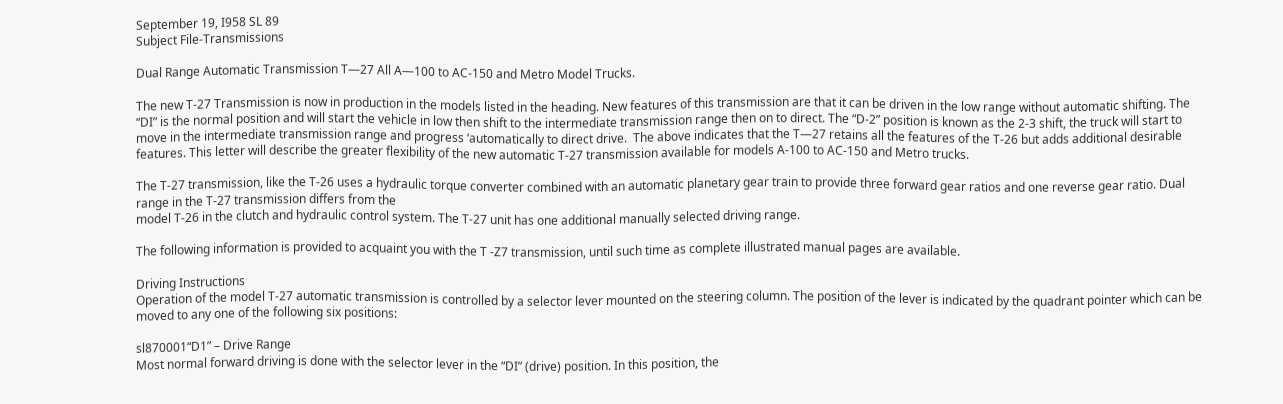September 19, I958 SL 89
Subject File-Transmissions

Dual Range Automatic Transmission T—27 All A—100 to AC-150 and Metro Model Trucks.

The new T-27 Transmission is now in production in the models listed in the heading. New features of this transmission are that it can be driven in the low range without automatic shifting. The “DI” is the normal position and will start the vehicle in low then shift to the intermediate transmission range then on to direct. The “D-2” position is known as the 2-3 shift, the truck will start to move in the intermediate transmission range and progress ‘automatically to direct drive.  The above indicates that the T—27 retains all the features of the T-26 but adds additional desirable features. This letter will describe the greater flexibility of the new automatic T-27 transmission available for models A-100 to AC-150 and Metro trucks.

The T-27 transmission, like the T-26 uses a hydraulic torque converter combined with an automatic planetary gear train to provide three forward gear ratios and one reverse gear ratio. Dual range in the T-27 transmission differs from the
model T-26 in the clutch and hydraulic control system. The T-27 unit has one additional manually selected driving range.

The following information is provided to acquaint you with the T -Z7 transmission, until such time as complete illustrated manual pages are available.

Driving Instructions
Operation of the model T-27 automatic transmission is controlled by a selector lever mounted on the steering column. The position of the lever is indicated by the quadrant pointer which can be moved to any one of the following six positions:

sl870001“D1” – Drive Range
Most normal forward driving is done with the selector lever in the “DI” (drive) position. In this position, the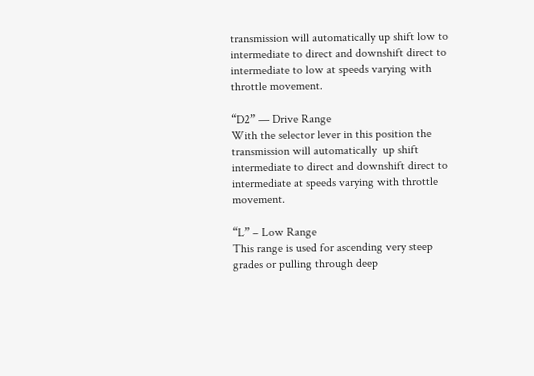transmission will automatically up shift low to intermediate to direct and downshift direct to intermediate to low at speeds varying with throttle movement.

“D2” — Drive Range
With the selector lever in this position the transmission will automatically  up shift intermediate to direct and downshift direct to intermediate at speeds varying with throttle movement.

“L” – Low Range
This range is used for ascending very steep grades or pulling through deep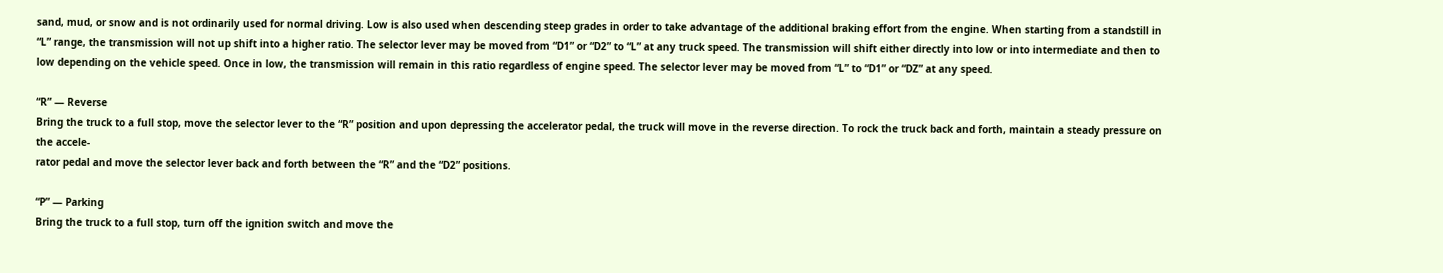sand, mud, or snow and is not ordinarily used for normal driving. Low is also used when descending steep grades in order to take advantage of the additional braking effort from the engine. When starting from a standstill in “L” range, the transmission will not up shift into a higher ratio. The selector lever may be moved from “D1” or “D2” to “L” at any truck speed. The transmission will shift either directly into low or into intermediate and then to low depending on the vehicle speed. Once in low, the transmission will remain in this ratio regardless of engine speed. The selector lever may be moved from “L” to “D1” or “DZ” at any speed.

“R” — Reverse
Bring the truck to a full stop, move the selector lever to the “R” position and upon depressing the accelerator pedal, the truck will move in the reverse direction. To rock the truck back and forth, maintain a steady pressure on the accele-
rator pedal and move the selector lever back and forth between the “R” and the “D2” positions.

“P” — Parking
Bring the truck to a full stop, turn off the ignition switch and move the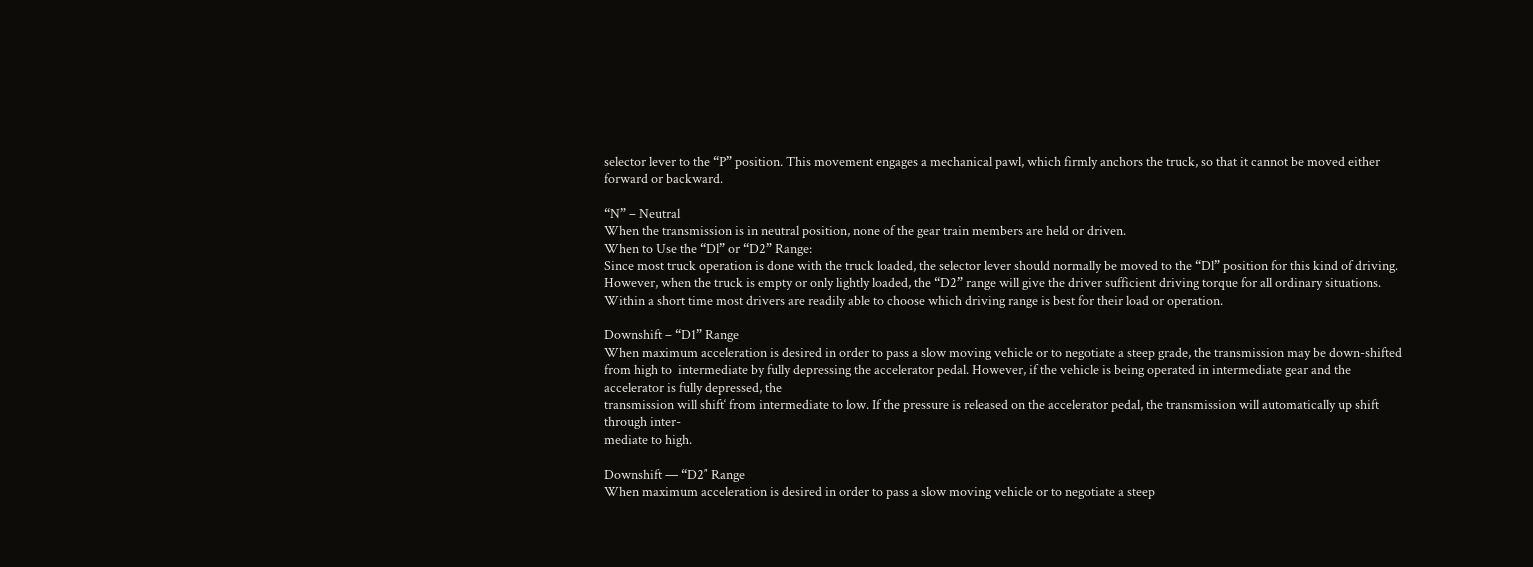selector lever to the “P” position. This movement engages a mechanical pawl, which firmly anchors the truck, so that it cannot be moved either forward or backward.

“N” – Neutral
When the transmission is in neutral position, none of the gear train members are held or driven.
When to Use the “Dl” or “D2” Range:
Since most truck operation is done with the truck loaded, the selector lever should normally be moved to the “Dl” position for this kind of driving. However, when the truck is empty or only lightly loaded, the “D2” range will give the driver sufficient driving torque for all ordinary situations. Within a short time most drivers are readily able to choose which driving range is best for their load or operation.

Downshift – “D1” Range
When maximum acceleration is desired in order to pass a slow moving vehicle or to negotiate a steep grade, the transmission may be down-shifted from high to  intermediate by fully depressing the accelerator pedal. However, if the vehicle is being operated in intermediate gear and the accelerator is fully depressed, the
transmission will shift‘ from intermediate to low. If the pressure is released on the accelerator pedal, the transmission will automatically up shift through inter-
mediate to high.

Downshift — “D2″ Range
When maximum acceleration is desired in order to pass a slow moving vehicle or to negotiate a steep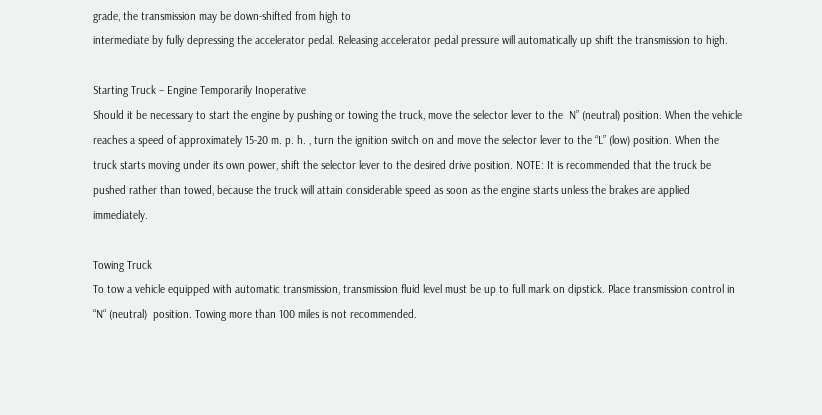grade, the transmission may be down-shifted from high to
intermediate by fully depressing the accelerator pedal. Releasing accelerator pedal pressure will automatically up shift the transmission to high.

Starting Truck – Engine Temporarily Inoperative
Should it be necessary to start the engine by pushing or towing the truck, move the selector lever to the  N” (neutral) position. When the vehicle reaches a speed of approximately 15-20 m. p. h. , turn the ignition switch on and move the selector lever to the “L” (low) position. When the truck starts moving under its own power, shift the selector lever to the desired drive position. NOTE: It is recommended that the truck be pushed rather than towed, because the truck will attain considerable speed as soon as the engine starts unless the brakes are applied immediately.

Towing Truck
To tow a vehicle equipped with automatic transmission, transmission fluid level must be up to full mark on dipstick. Place transmission control in “N“ (neutral)  position. Towing more than 100 miles is not recommended.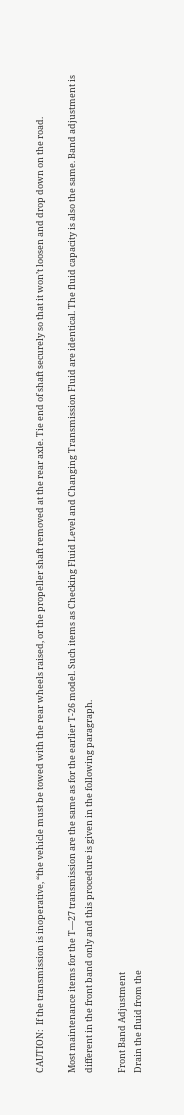CAUTION:  If the transmission is inoperative, “the vehicle must be towed with the rear wheels raised, or the propeller shaft removed at the rear axle. Tie end of shaft securely so that it won’t loosen and drop down on the road.

Most maintenance items for the T—27 transmission are the same as for the earlier T-26 model. Such items as Checking Fluid Level and Changing Transmission Fluid are identical. The fluid capacity is also the same. Band adjustment is
different in the front band only and this procedure is given in the following paragraph.

Front Band Adjustment
Drain the fluid from the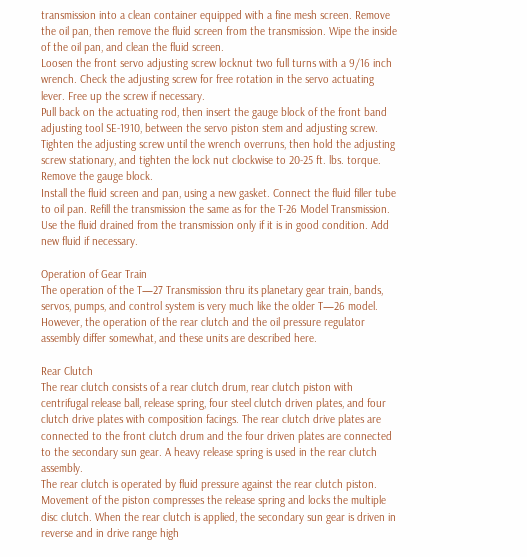transmission into a clean container equipped with a fine mesh screen. Remove the oil pan, then remove the fluid screen from the transmission. Wipe the inside of the oil pan, and clean the fluid screen.
Loosen the front servo adjusting screw locknut two full turns with a 9/16 inch wrench. Check the adjusting screw for free rotation in the servo actuating lever. Free up the screw if necessary.
Pull back on the actuating rod, then insert the gauge block of the front band adjusting tool SE-1910, between the servo piston stem and adjusting screw. Tighten the adjusting screw until the wrench overruns, then hold the adjusting screw stationary, and tighten the lock nut clockwise to 20-25 ft. lbs. torque. Remove the gauge block.
Install the fluid screen and pan, using a new gasket. Connect the fluid filler tube to oil pan. Refill the transmission the same as for the T-26 Model Transmission. Use the fluid drained from the transmission only if it is in good condition. Add new fluid if necessary.

Operation of Gear Train
The operation of the T—27 Transmission thru its planetary gear train, bands, servos, pumps, and control system is very much like the older T—26 model. However, the operation of the rear clutch and the oil pressure regulator assembly differ somewhat, and these units are described here.

Rear Clutch
The rear clutch consists of a rear clutch drum, rear clutch piston with centrifugal release ball, release spring, four steel clutch driven plates, and four clutch drive plates with composition facings. The rear clutch drive plates are connected to the front clutch drum and the four driven plates are connected to the secondary sun gear. A heavy release spring is used in the rear clutch assembly.
The rear clutch is operated by fluid pressure against the rear clutch piston. Movement of the piston compresses the release spring and locks the multiple disc clutch. When the rear clutch is applied, the secondary sun gear is driven in
reverse and in drive range high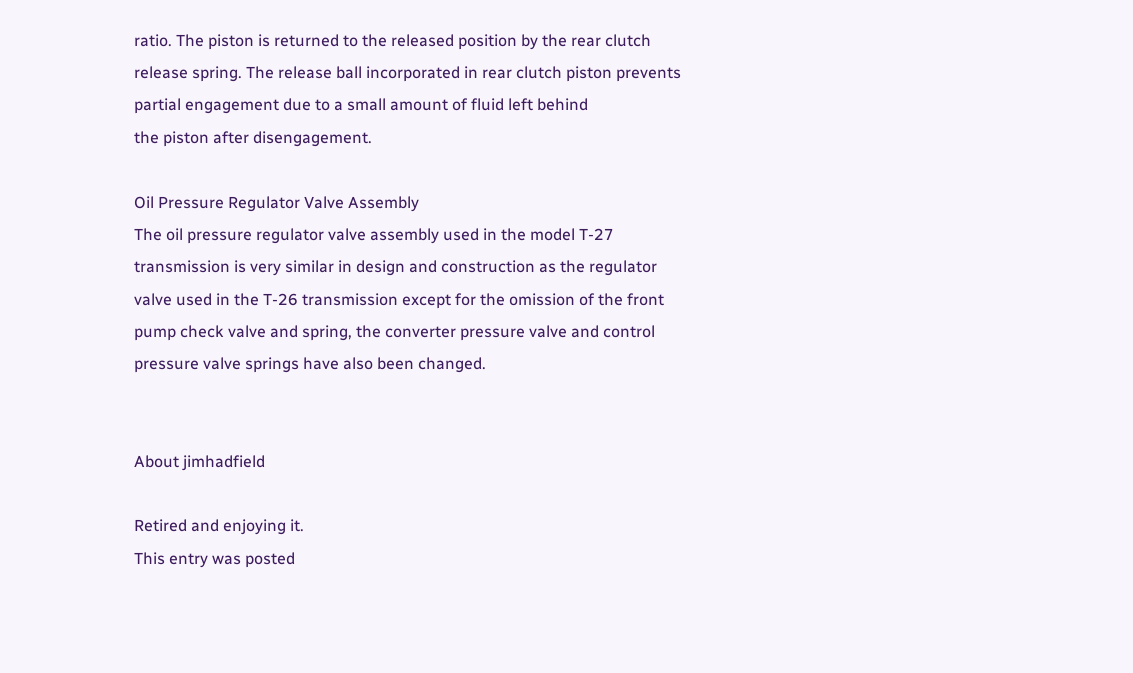ratio. The piston is returned to the released position by the rear clutch release spring. The release ball incorporated in rear clutch piston prevents partial engagement due to a small amount of fluid left behind
the piston after disengagement.

Oil Pressure Regulator Valve Assembly
The oil pressure regulator valve assembly used in the model T-27 transmission is very similar in design and construction as the regulator valve used in the T-26 transmission except for the omission of the front pump check valve and spring, the converter pressure valve and control pressure valve springs have also been changed.


About jimhadfield

Retired and enjoying it.
This entry was posted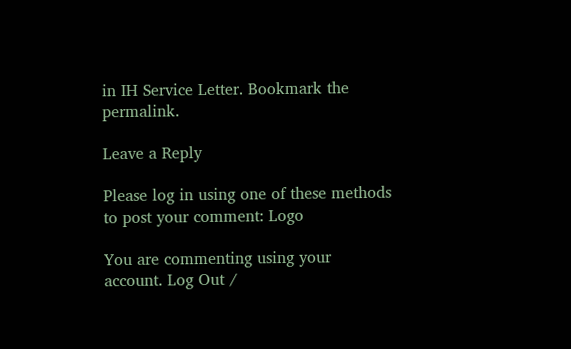in IH Service Letter. Bookmark the permalink.

Leave a Reply

Please log in using one of these methods to post your comment: Logo

You are commenting using your account. Log Out /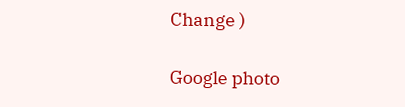Change )

Google photo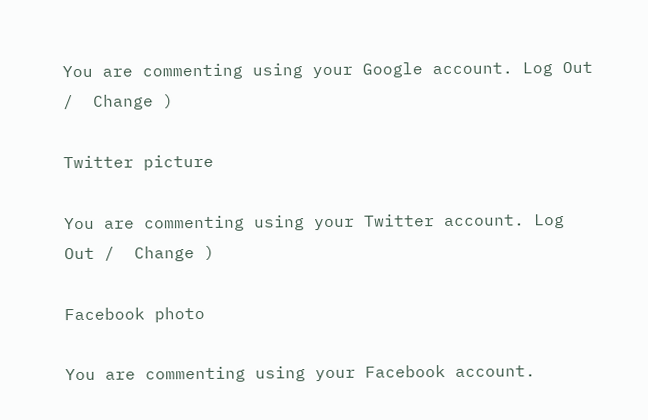You are commenting using your Google account. Log Out /  Change )

Twitter picture

You are commenting using your Twitter account. Log Out /  Change )

Facebook photo

You are commenting using your Facebook account.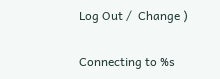Log Out /  Change )

Connecting to %s